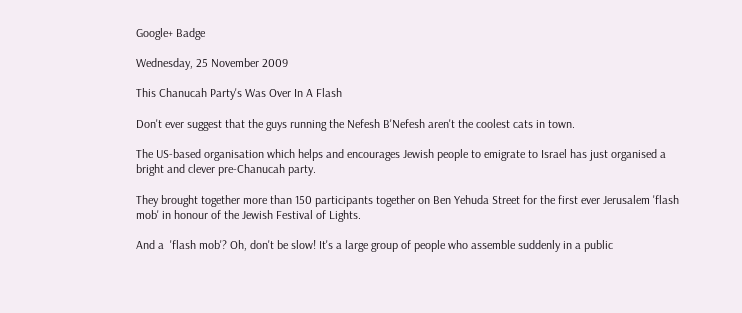Google+ Badge

Wednesday, 25 November 2009

This Chanucah Party's Was Over In A Flash

Don't ever suggest that the guys running the Nefesh B'Nefesh aren't the coolest cats in town.

The US-based organisation which helps and encourages Jewish people to emigrate to Israel has just organised a bright and clever pre-Chanucah party.

They brought together more than 150 participants together on Ben Yehuda Street for the first ever Jerusalem 'flash mob' in honour of the Jewish Festival of Lights.

And a  'flash mob'? Oh, don't be slow! It's a large group of people who assemble suddenly in a public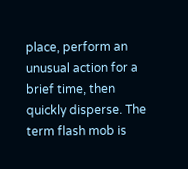place, perform an unusual action for a brief time, then quickly disperse. The term flash mob is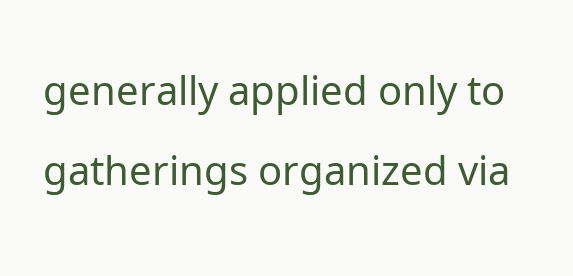generally applied only to gatherings organized via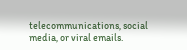telecommunications, social media, or viral emails.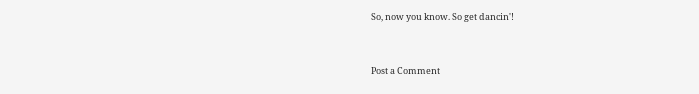So, now you know. So get dancin'!



Post a Comment